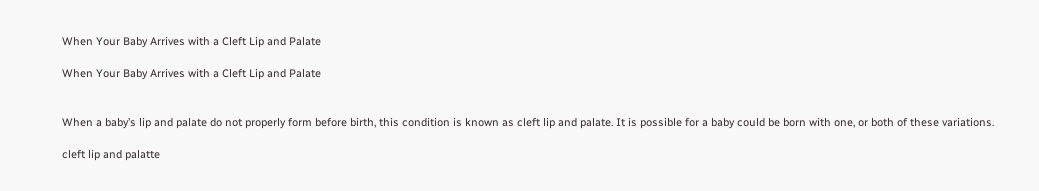When Your Baby Arrives with a Cleft Lip and Palate

When Your Baby Arrives with a Cleft Lip and Palate


When a baby’s lip and palate do not properly form before birth, this condition is known as cleft lip and palate. It is possible for a baby could be born with one, or both of these variations.

cleft lip and palatte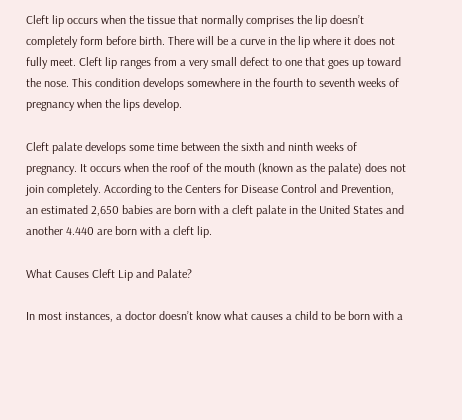Cleft lip occurs when the tissue that normally comprises the lip doesn’t completely form before birth. There will be a curve in the lip where it does not fully meet. Cleft lip ranges from a very small defect to one that goes up toward the nose. This condition develops somewhere in the fourth to seventh weeks of pregnancy when the lips develop.

Cleft palate develops some time between the sixth and ninth weeks of pregnancy. It occurs when the roof of the mouth (known as the palate) does not join completely. According to the Centers for Disease Control and Prevention, an estimated 2,650 babies are born with a cleft palate in the United States and another 4.440 are born with a cleft lip.

What Causes Cleft Lip and Palate?

In most instances, a doctor doesn’t know what causes a child to be born with a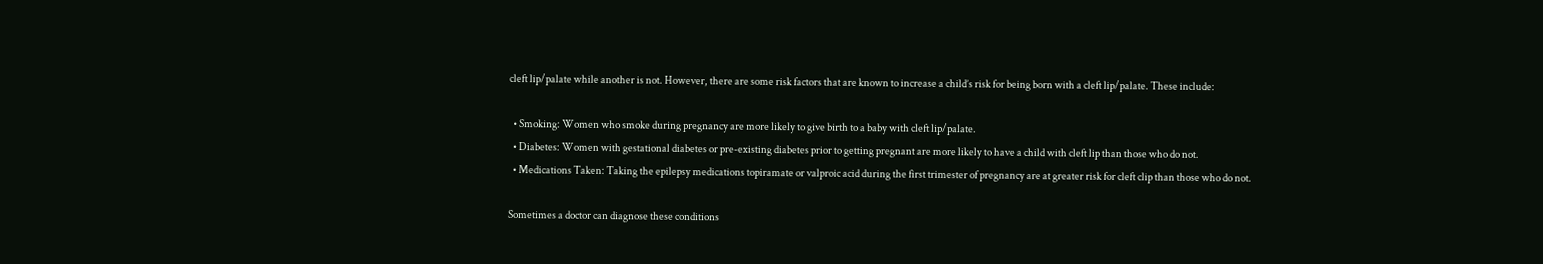cleft lip/palate while another is not. However, there are some risk factors that are known to increase a child’s risk for being born with a cleft lip/palate. These include:

  • Smoking: Women who smoke during pregnancy are more likely to give birth to a baby with cleft lip/palate.
  • Diabetes: Women with gestational diabetes or pre-existing diabetes prior to getting pregnant are more likely to have a child with cleft lip than those who do not.
  • Medications Taken: Taking the epilepsy medications topiramate or valproic acid during the first trimester of pregnancy are at greater risk for cleft clip than those who do not.

Sometimes a doctor can diagnose these conditions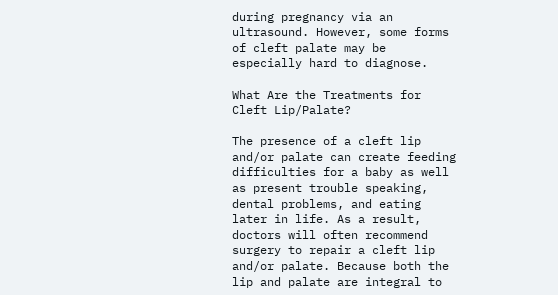during pregnancy via an ultrasound. However, some forms of cleft palate may be especially hard to diagnose.

What Are the Treatments for Cleft Lip/Palate?

The presence of a cleft lip and/or palate can create feeding difficulties for a baby as well as present trouble speaking, dental problems, and eating later in life. As a result, doctors will often recommend surgery to repair a cleft lip and/or palate. Because both the lip and palate are integral to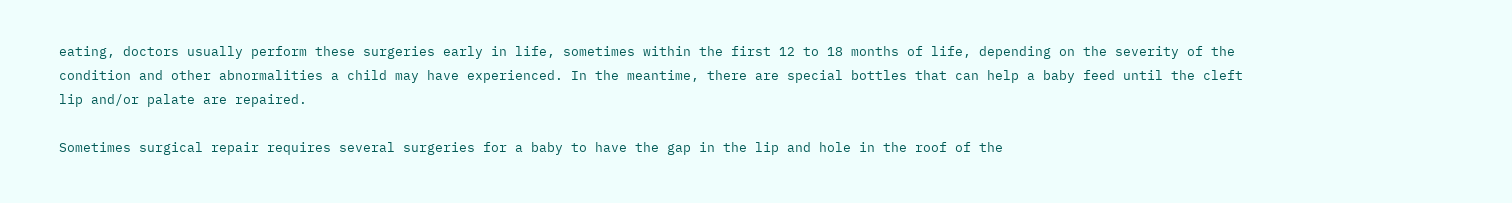eating, doctors usually perform these surgeries early in life, sometimes within the first 12 to 18 months of life, depending on the severity of the condition and other abnormalities a child may have experienced. In the meantime, there are special bottles that can help a baby feed until the cleft lip and/or palate are repaired.

Sometimes surgical repair requires several surgeries for a baby to have the gap in the lip and hole in the roof of the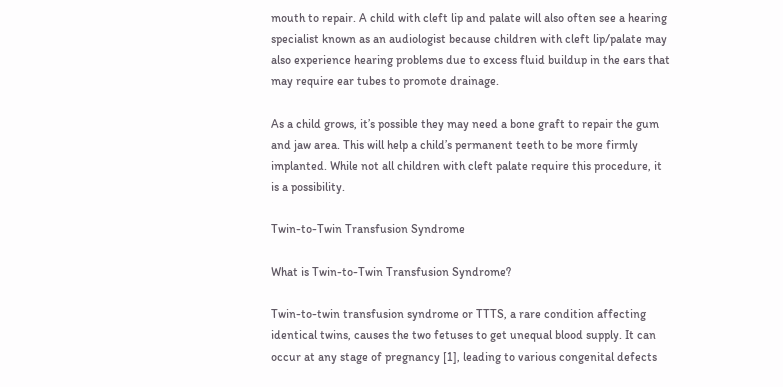mouth to repair. A child with cleft lip and palate will also often see a hearing specialist known as an audiologist because children with cleft lip/palate may also experience hearing problems due to excess fluid buildup in the ears that may require ear tubes to promote drainage.

As a child grows, it’s possible they may need a bone graft to repair the gum and jaw area. This will help a child’s permanent teeth to be more firmly implanted. While not all children with cleft palate require this procedure, it is a possibility.

Twin-to-Twin Transfusion Syndrome

What is Twin-to-Twin Transfusion Syndrome?

Twin-to-twin transfusion syndrome or TTTS, a rare condition affecting identical twins, causes the two fetuses to get unequal blood supply. It can occur at any stage of pregnancy [1], leading to various congenital defects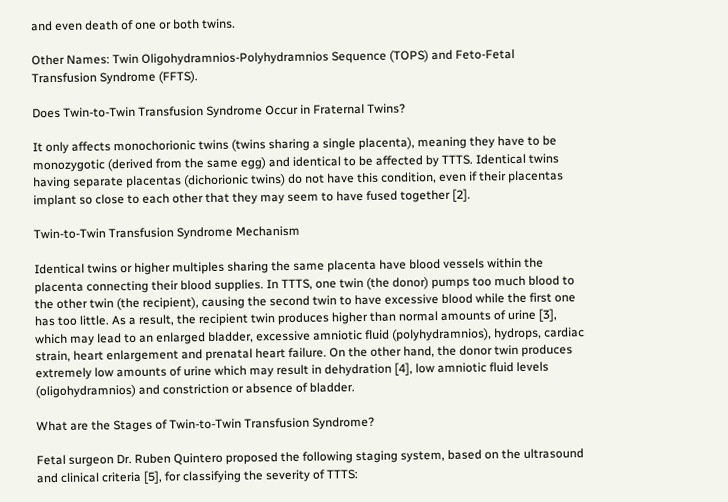and even death of one or both twins.

Other Names: Twin Oligohydramnios-Polyhydramnios Sequence (TOPS) and Feto-Fetal Transfusion Syndrome (FFTS).

Does Twin-to-Twin Transfusion Syndrome Occur in Fraternal Twins?

It only affects monochorionic twins (twins sharing a single placenta), meaning they have to be monozygotic (derived from the same egg) and identical to be affected by TTTS. Identical twins having separate placentas (dichorionic twins) do not have this condition, even if their placentas implant so close to each other that they may seem to have fused together [2].

Twin-to-Twin Transfusion Syndrome Mechanism

Identical twins or higher multiples sharing the same placenta have blood vessels within the placenta connecting their blood supplies. In TTTS, one twin (the donor) pumps too much blood to the other twin (the recipient), causing the second twin to have excessive blood while the first one has too little. As a result, the recipient twin produces higher than normal amounts of urine [3], which may lead to an enlarged bladder, excessive amniotic fluid (polyhydramnios), hydrops, cardiac strain, heart enlargement and prenatal heart failure. On the other hand, the donor twin produces extremely low amounts of urine which may result in dehydration [4], low amniotic fluid levels (oligohydramnios) and constriction or absence of bladder.

What are the Stages of Twin-to-Twin Transfusion Syndrome?

Fetal surgeon Dr. Ruben Quintero proposed the following staging system, based on the ultrasound and clinical criteria [5], for classifying the severity of TTTS: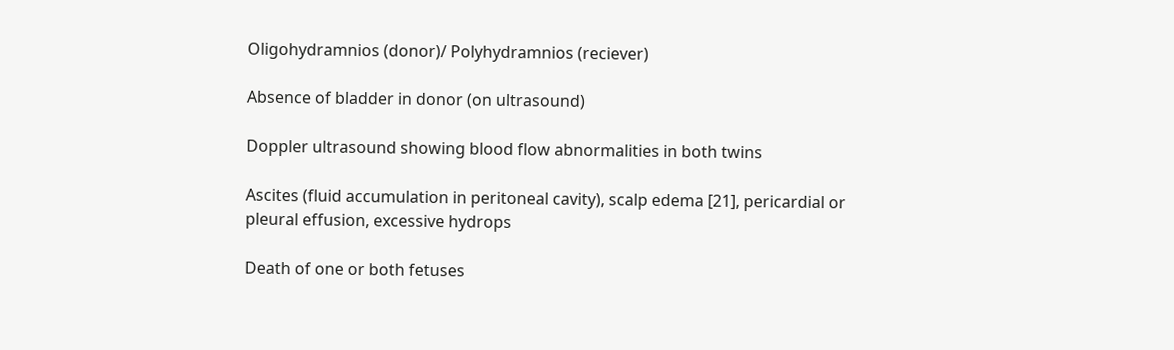Oligohydramnios (donor)/ Polyhydramnios (reciever)

Absence of bladder in donor (on ultrasound)

Doppler ultrasound showing blood flow abnormalities in both twins

Ascites (fluid accumulation in peritoneal cavity), scalp edema [21], pericardial or pleural effusion, excessive hydrops

Death of one or both fetuses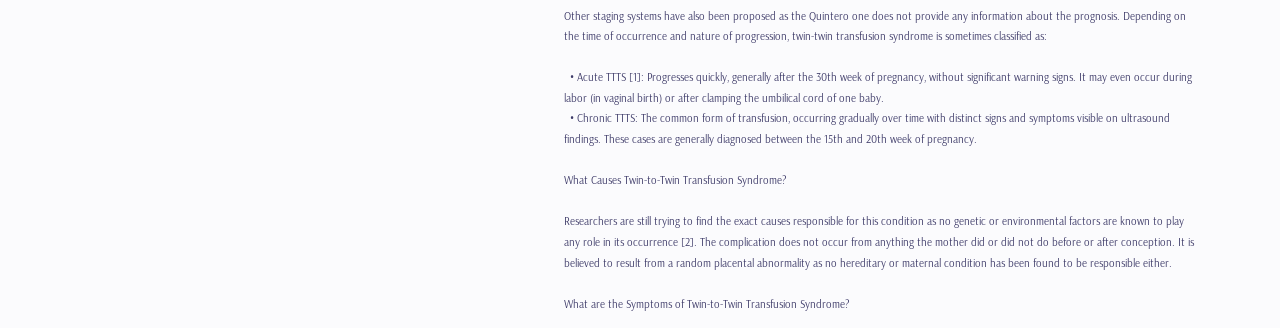Other staging systems have also been proposed as the Quintero one does not provide any information about the prognosis. Depending on the time of occurrence and nature of progression, twin-twin transfusion syndrome is sometimes classified as:

  • Acute TTTS [1]: Progresses quickly, generally after the 30th week of pregnancy, without significant warning signs. It may even occur during labor (in vaginal birth) or after clamping the umbilical cord of one baby.
  • Chronic TTTS: The common form of transfusion, occurring gradually over time with distinct signs and symptoms visible on ultrasound findings. These cases are generally diagnosed between the 15th and 20th week of pregnancy.

What Causes Twin-to-Twin Transfusion Syndrome?

Researchers are still trying to find the exact causes responsible for this condition as no genetic or environmental factors are known to play any role in its occurrence [2]. The complication does not occur from anything the mother did or did not do before or after conception. It is believed to result from a random placental abnormality as no hereditary or maternal condition has been found to be responsible either.

What are the Symptoms of Twin-to-Twin Transfusion Syndrome?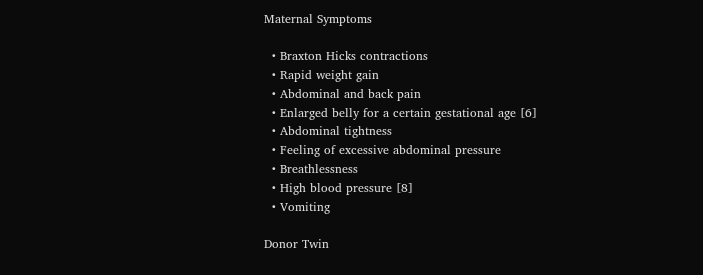Maternal Symptoms

  • Braxton Hicks contractions
  • Rapid weight gain
  • Abdominal and back pain
  • Enlarged belly for a certain gestational age [6]
  • Abdominal tightness
  • Feeling of excessive abdominal pressure
  • Breathlessness
  • High blood pressure [8]
  • Vomiting

Donor Twin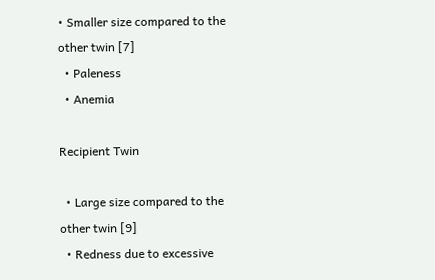• Smaller size compared to the other twin [7]
  • Paleness
  • Anemia

Recipient Twin

  • Large size compared to the other twin [9]
  • Redness due to excessive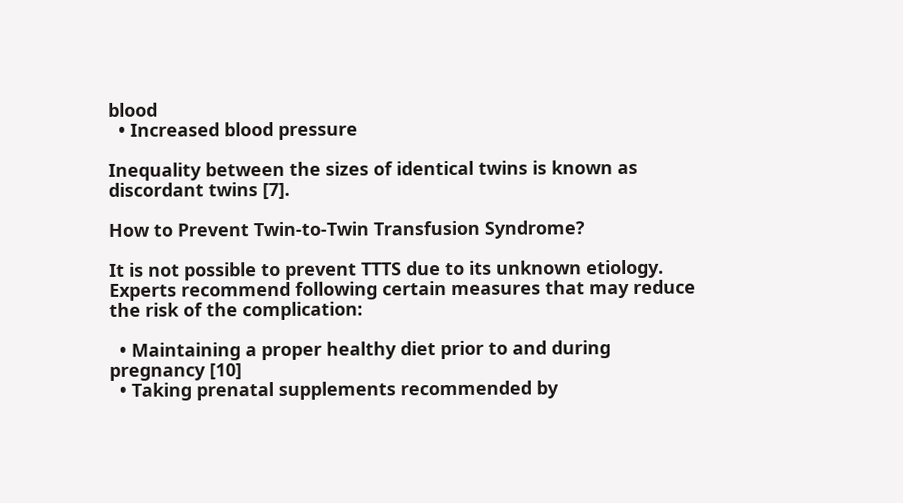blood
  • Increased blood pressure

Inequality between the sizes of identical twins is known as discordant twins [7].

How to Prevent Twin-to-Twin Transfusion Syndrome?

It is not possible to prevent TTTS due to its unknown etiology. Experts recommend following certain measures that may reduce the risk of the complication:

  • Maintaining a proper healthy diet prior to and during pregnancy [10]
  • Taking prenatal supplements recommended by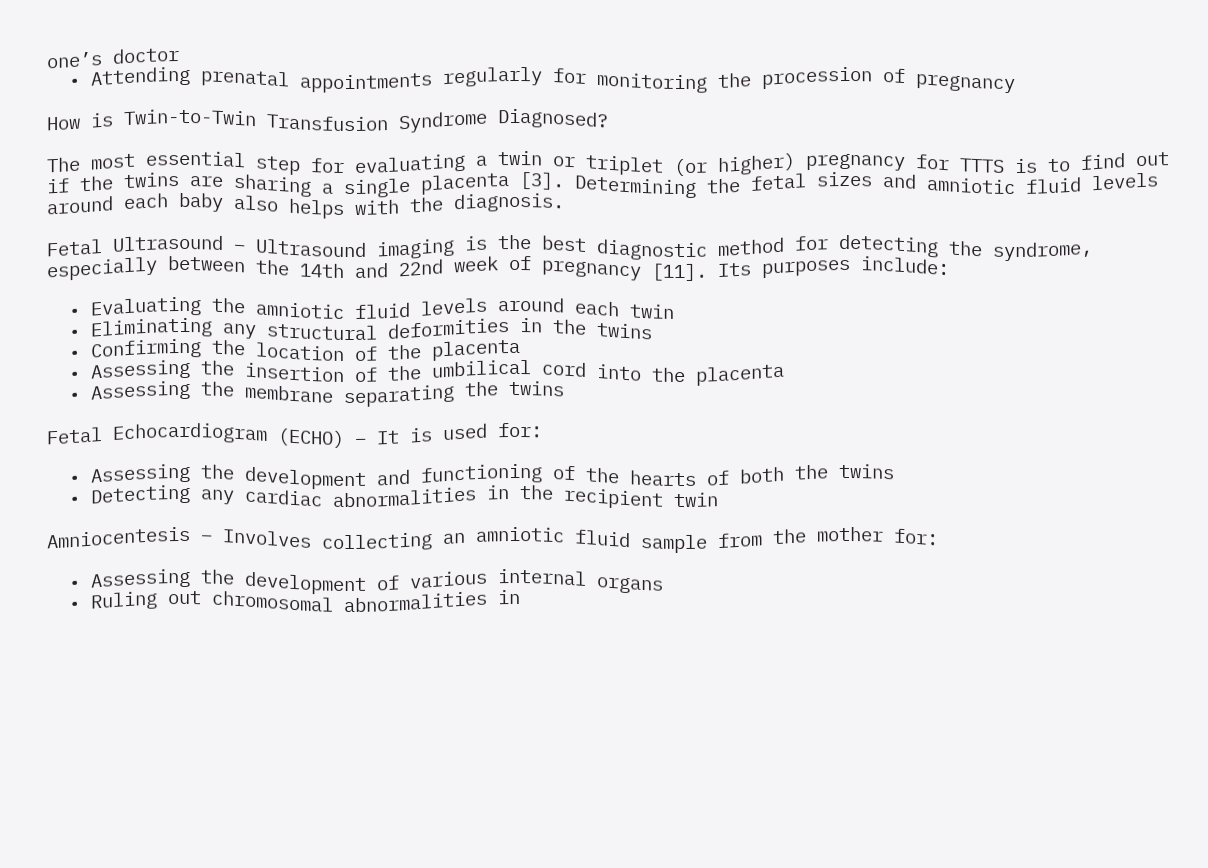one’s doctor
  • Attending prenatal appointments regularly for monitoring the procession of pregnancy

How is Twin-to-Twin Transfusion Syndrome Diagnosed?

The most essential step for evaluating a twin or triplet (or higher) pregnancy for TTTS is to find out if the twins are sharing a single placenta [3]. Determining the fetal sizes and amniotic fluid levels around each baby also helps with the diagnosis.

Fetal Ultrasound – Ultrasound imaging is the best diagnostic method for detecting the syndrome, especially between the 14th and 22nd week of pregnancy [11]. Its purposes include:

  • Evaluating the amniotic fluid levels around each twin
  • Eliminating any structural deformities in the twins
  • Confirming the location of the placenta
  • Assessing the insertion of the umbilical cord into the placenta
  • Assessing the membrane separating the twins

Fetal Echocardiogram (ECHO) – It is used for:

  • Assessing the development and functioning of the hearts of both the twins
  • Detecting any cardiac abnormalities in the recipient twin

Amniocentesis – Involves collecting an amniotic fluid sample from the mother for:

  • Assessing the development of various internal organs
  • Ruling out chromosomal abnormalities in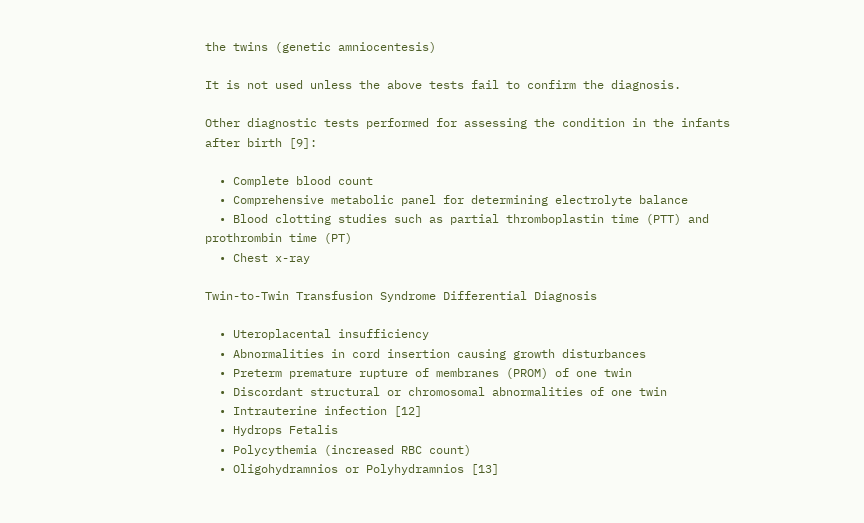the twins (genetic amniocentesis)

It is not used unless the above tests fail to confirm the diagnosis.

Other diagnostic tests performed for assessing the condition in the infants after birth [9]:

  • Complete blood count
  • Comprehensive metabolic panel for determining electrolyte balance
  • Blood clotting studies such as partial thromboplastin time (PTT) and prothrombin time (PT)
  • Chest x-ray

Twin-to-Twin Transfusion Syndrome Differential Diagnosis

  • Uteroplacental insufficiency
  • Abnormalities in cord insertion causing growth disturbances
  • Preterm premature rupture of membranes (PROM) of one twin
  • Discordant structural or chromosomal abnormalities of one twin
  • Intrauterine infection [12]
  • Hydrops Fetalis
  • Polycythemia (increased RBC count)
  • Oligohydramnios or Polyhydramnios [13]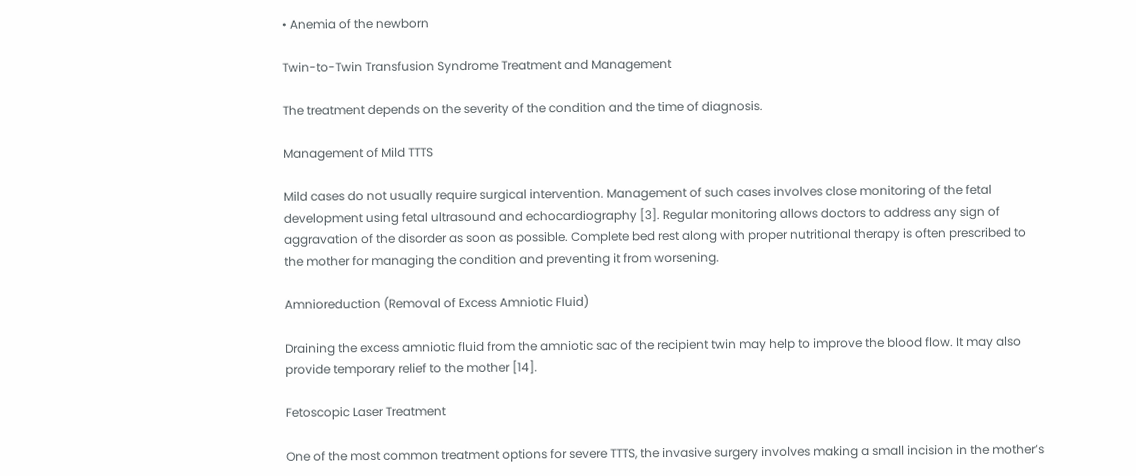• Anemia of the newborn

Twin-to-Twin Transfusion Syndrome Treatment and Management

The treatment depends on the severity of the condition and the time of diagnosis.

Management of Mild TTTS

Mild cases do not usually require surgical intervention. Management of such cases involves close monitoring of the fetal development using fetal ultrasound and echocardiography [3]. Regular monitoring allows doctors to address any sign of aggravation of the disorder as soon as possible. Complete bed rest along with proper nutritional therapy is often prescribed to the mother for managing the condition and preventing it from worsening.

Amnioreduction (Removal of Excess Amniotic Fluid)

Draining the excess amniotic fluid from the amniotic sac of the recipient twin may help to improve the blood flow. It may also provide temporary relief to the mother [14].

Fetoscopic Laser Treatment

One of the most common treatment options for severe TTTS, the invasive surgery involves making a small incision in the mother’s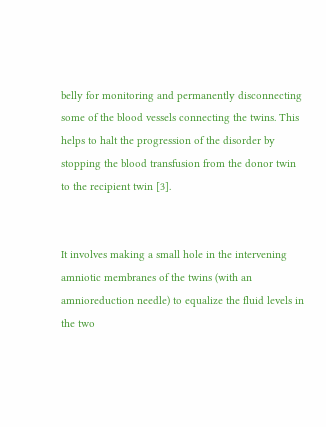belly for monitoring and permanently disconnecting some of the blood vessels connecting the twins. This helps to halt the progression of the disorder by stopping the blood transfusion from the donor twin to the recipient twin [3].


It involves making a small hole in the intervening amniotic membranes of the twins (with an amnioreduction needle) to equalize the fluid levels in the two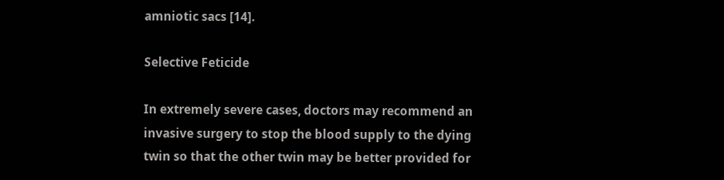amniotic sacs [14].

Selective Feticide

In extremely severe cases, doctors may recommend an invasive surgery to stop the blood supply to the dying twin so that the other twin may be better provided for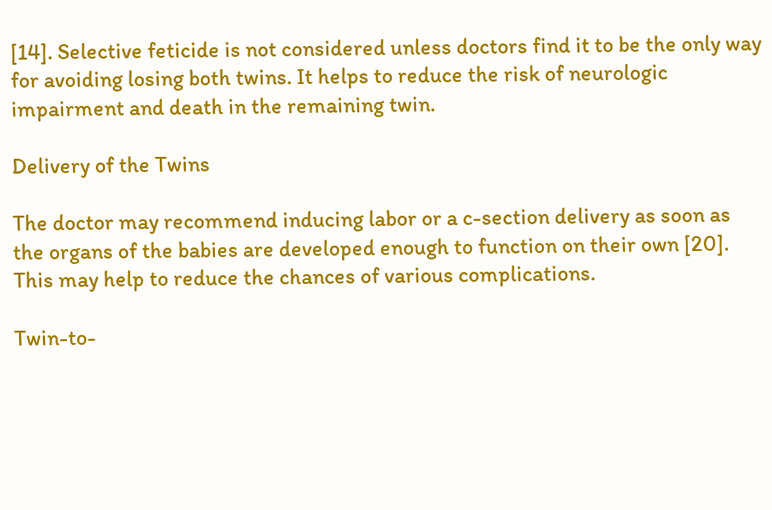[14]. Selective feticide is not considered unless doctors find it to be the only way for avoiding losing both twins. It helps to reduce the risk of neurologic impairment and death in the remaining twin.

Delivery of the Twins

The doctor may recommend inducing labor or a c-section delivery as soon as the organs of the babies are developed enough to function on their own [20]. This may help to reduce the chances of various complications.

Twin-to-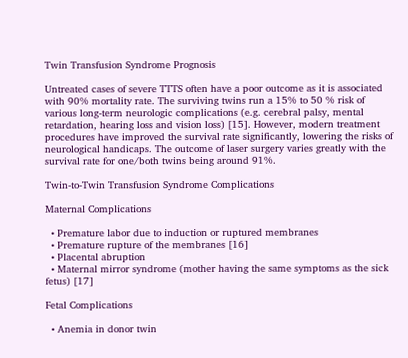Twin Transfusion Syndrome Prognosis

Untreated cases of severe TTTS often have a poor outcome as it is associated with 90% mortality rate. The surviving twins run a 15% to 50 % risk of various long-term neurologic complications (e.g. cerebral palsy, mental retardation, hearing loss and vision loss) [15]. However, modern treatment procedures have improved the survival rate significantly, lowering the risks of neurological handicaps. The outcome of laser surgery varies greatly with the survival rate for one/both twins being around 91%.

Twin-to-Twin Transfusion Syndrome Complications

Maternal Complications

  • Premature labor due to induction or ruptured membranes
  • Premature rupture of the membranes [16]
  • Placental abruption
  • Maternal mirror syndrome (mother having the same symptoms as the sick fetus) [17]

Fetal Complications

  • Anemia in donor twin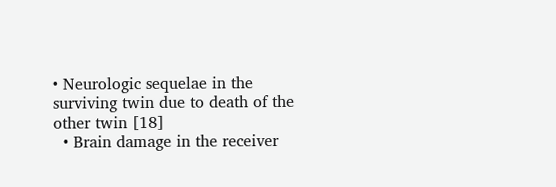• Neurologic sequelae in the surviving twin due to death of the other twin [18]
  • Brain damage in the receiver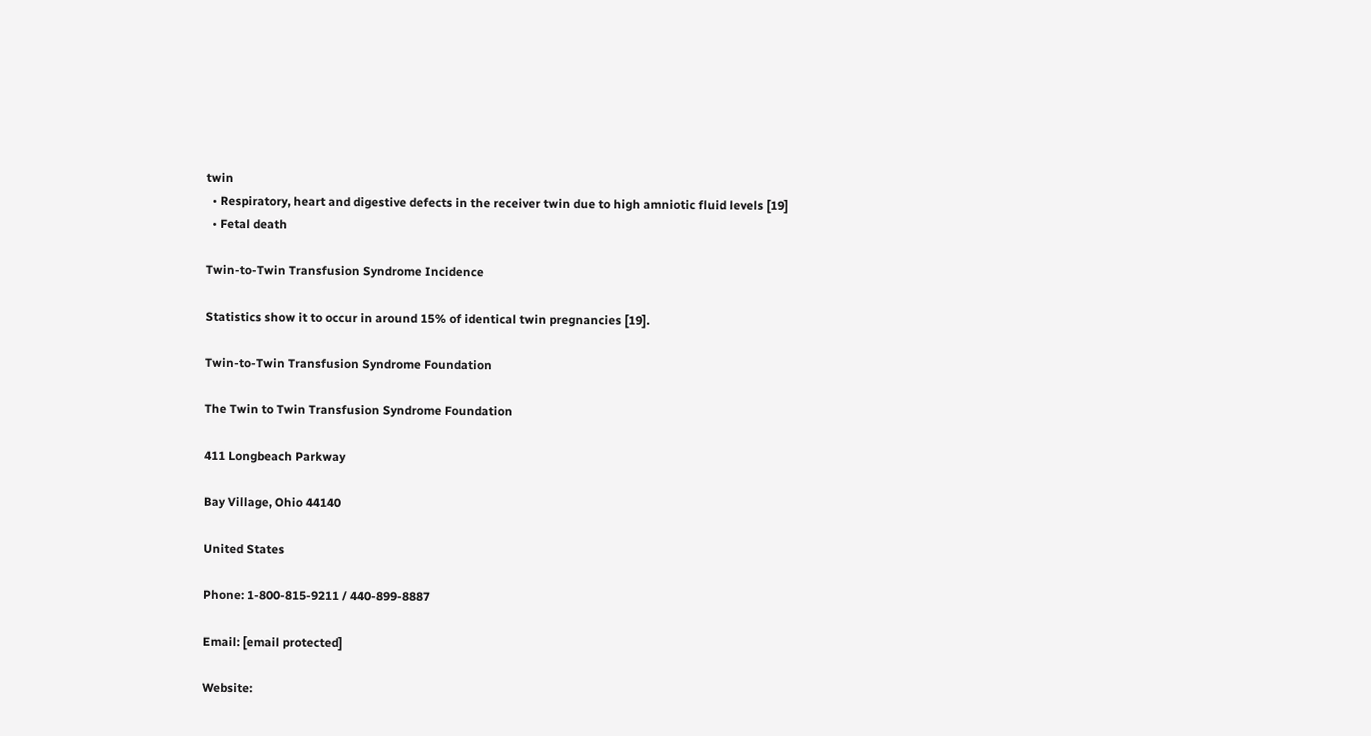twin
  • Respiratory, heart and digestive defects in the receiver twin due to high amniotic fluid levels [19]
  • Fetal death

Twin-to-Twin Transfusion Syndrome Incidence

Statistics show it to occur in around 15% of identical twin pregnancies [19].

Twin-to-Twin Transfusion Syndrome Foundation

The Twin to Twin Transfusion Syndrome Foundation

411 Longbeach Parkway

Bay Village, Ohio 44140

United States

Phone: 1-800-815-9211 / 440-899-8887

Email: [email protected]

Website: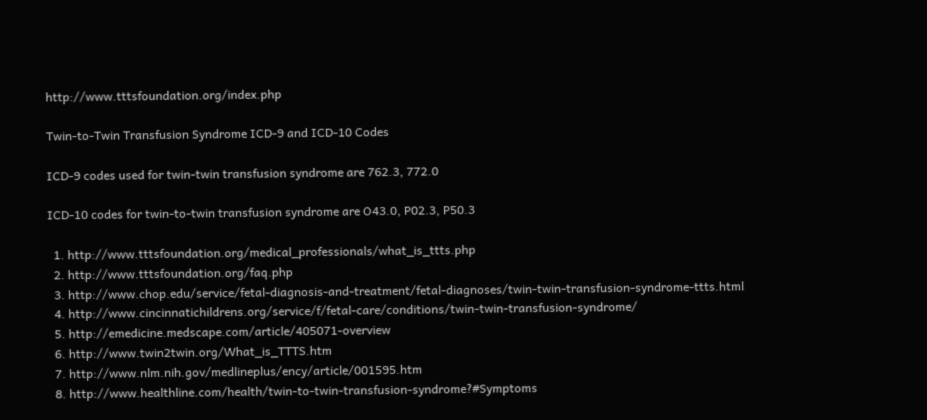http://www.tttsfoundation.org/index.php

Twin-to-Twin Transfusion Syndrome ICD-9 and ICD-10 Codes

ICD-9 codes used for twin-twin transfusion syndrome are 762.3, 772.0

ICD-10 codes for twin-to-twin transfusion syndrome are O43.0, P02.3, P50.3

  1. http://www.tttsfoundation.org/medical_professionals/what_is_ttts.php
  2. http://www.tttsfoundation.org/faq.php
  3. http://www.chop.edu/service/fetal-diagnosis-and-treatment/fetal-diagnoses/twin-twin-transfusion-syndrome-ttts.html
  4. http://www.cincinnatichildrens.org/service/f/fetal-care/conditions/twin-twin-transfusion-syndrome/
  5. http://emedicine.medscape.com/article/405071-overview
  6. http://www.twin2twin.org/What_is_TTTS.htm
  7. http://www.nlm.nih.gov/medlineplus/ency/article/001595.htm
  8. http://www.healthline.com/health/twin-to-twin-transfusion-syndrome?#Symptoms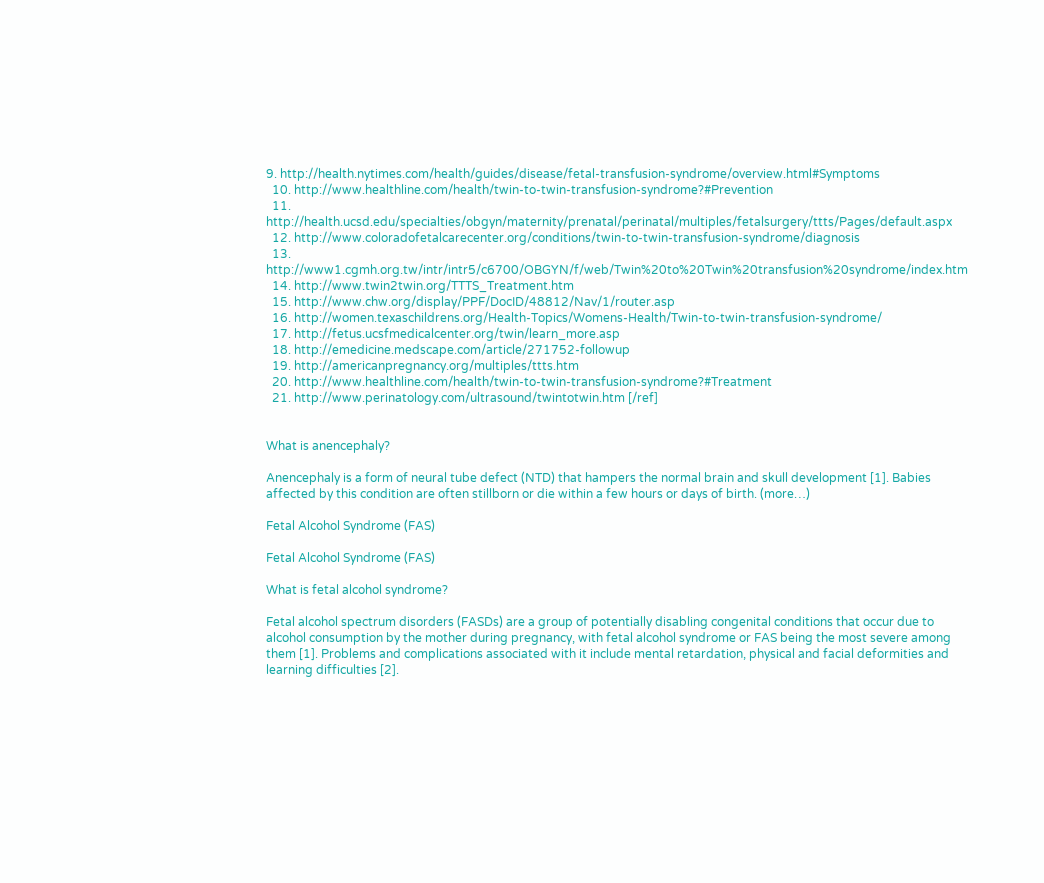9. http://health.nytimes.com/health/guides/disease/fetal-transfusion-syndrome/overview.html#Symptoms
  10. http://www.healthline.com/health/twin-to-twin-transfusion-syndrome?#Prevention
  11. http://health.ucsd.edu/specialties/obgyn/maternity/prenatal/perinatal/multiples/fetalsurgery/ttts/Pages/default.aspx
  12. http://www.coloradofetalcarecenter.org/conditions/twin-to-twin-transfusion-syndrome/diagnosis
  13. http://www1.cgmh.org.tw/intr/intr5/c6700/OBGYN/f/web/Twin%20to%20Twin%20transfusion%20syndrome/index.htm
  14. http://www.twin2twin.org/TTTS_Treatment.htm
  15. http://www.chw.org/display/PPF/DocID/48812/Nav/1/router.asp
  16. http://women.texaschildrens.org/Health-Topics/Womens-Health/Twin-to-twin-transfusion-syndrome/
  17. http://fetus.ucsfmedicalcenter.org/twin/learn_more.asp
  18. http://emedicine.medscape.com/article/271752-followup
  19. http://americanpregnancy.org/multiples/ttts.htm
  20. http://www.healthline.com/health/twin-to-twin-transfusion-syndrome?#Treatment
  21. http://www.perinatology.com/ultrasound/twintotwin.htm [/ref]


What is anencephaly?

Anencephaly is a form of neural tube defect (NTD) that hampers the normal brain and skull development [1]. Babies affected by this condition are often stillborn or die within a few hours or days of birth. (more…)

Fetal Alcohol Syndrome (FAS)

Fetal Alcohol Syndrome (FAS)

What is fetal alcohol syndrome?

Fetal alcohol spectrum disorders (FASDs) are a group of potentially disabling congenital conditions that occur due to alcohol consumption by the mother during pregnancy, with fetal alcohol syndrome or FAS being the most severe among them [1]. Problems and complications associated with it include mental retardation, physical and facial deformities and learning difficulties [2].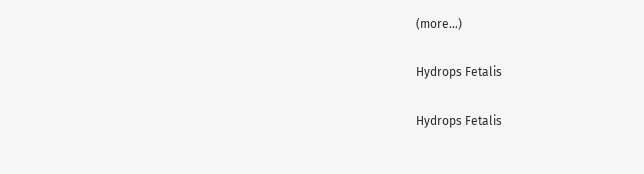(more…)

Hydrops Fetalis

Hydrops Fetalis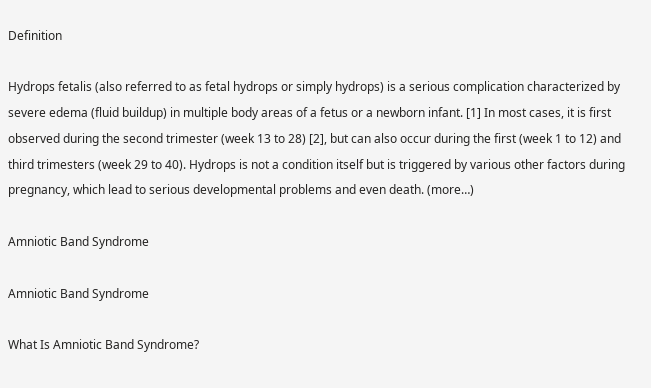Definition

Hydrops fetalis (also referred to as fetal hydrops or simply hydrops) is a serious complication characterized by severe edema (fluid buildup) in multiple body areas of a fetus or a newborn infant. [1] In most cases, it is first observed during the second trimester (week 13 to 28) [2], but can also occur during the first (week 1 to 12) and third trimesters (week 29 to 40). Hydrops is not a condition itself but is triggered by various other factors during pregnancy, which lead to serious developmental problems and even death. (more…)

Amniotic Band Syndrome

Amniotic Band Syndrome

What Is Amniotic Band Syndrome?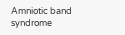Amniotic band syndrome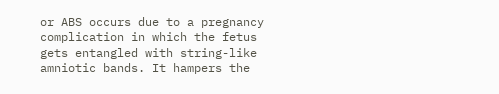or ABS occurs due to a pregnancy complication in which the fetus gets entangled with string-like amniotic bands. It hampers the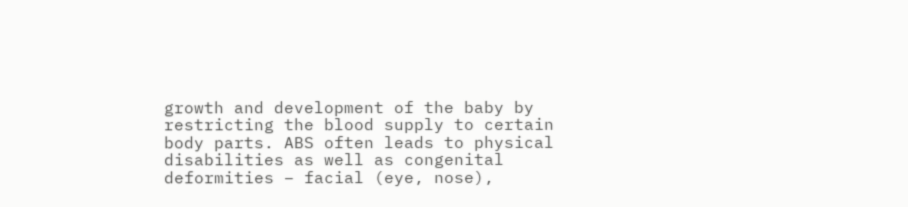growth and development of the baby by restricting the blood supply to certain body parts. ABS often leads to physical disabilities as well as congenital deformities – facial (eye, nose),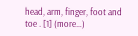head, arm, finger, foot and toe . [1] (more…)